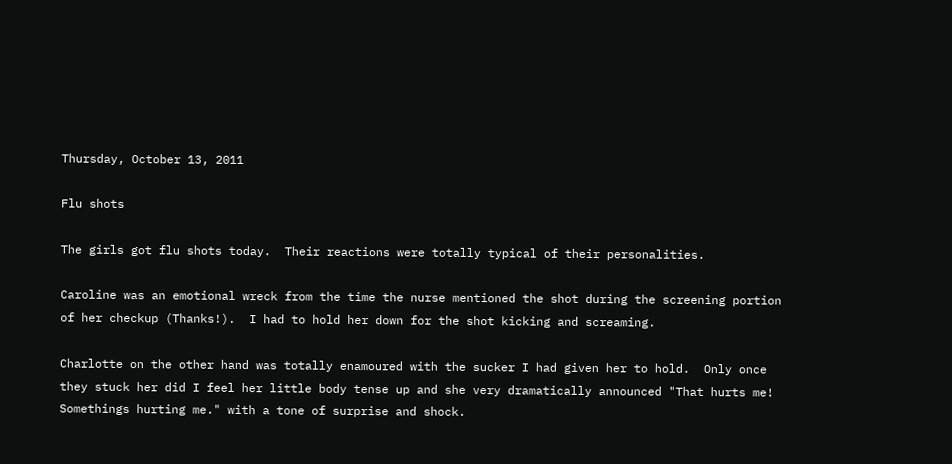Thursday, October 13, 2011

Flu shots

The girls got flu shots today.  Their reactions were totally typical of their personalities.

Caroline was an emotional wreck from the time the nurse mentioned the shot during the screening portion of her checkup (Thanks!).  I had to hold her down for the shot kicking and screaming.

Charlotte on the other hand was totally enamoured with the sucker I had given her to hold.  Only once they stuck her did I feel her little body tense up and she very dramatically announced "That hurts me!  Somethings hurting me." with a tone of surprise and shock.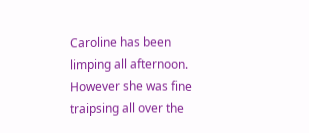Caroline has been limping all afternoon.  However she was fine traipsing all over the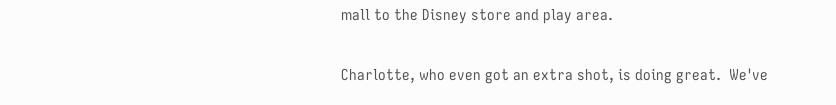mall to the Disney store and play area.

Charlotte, who even got an extra shot, is doing great.  We've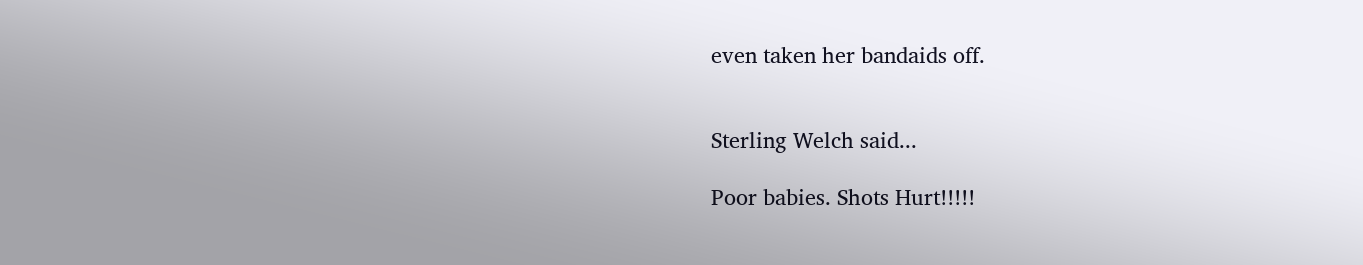even taken her bandaids off.


Sterling Welch said...

Poor babies. Shots Hurt!!!!!